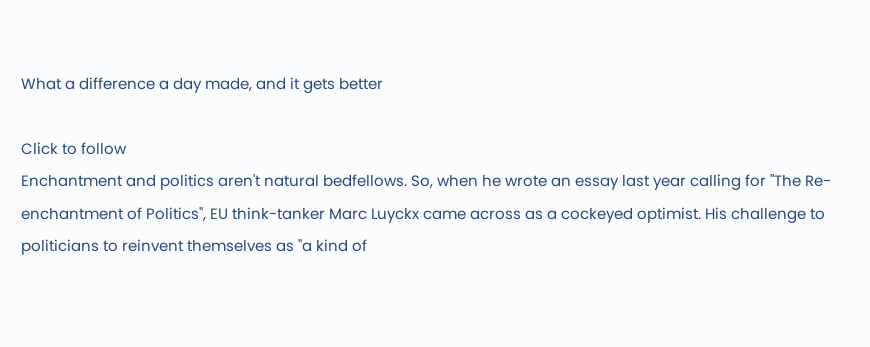What a difference a day made, and it gets better

Click to follow
Enchantment and politics aren't natural bedfellows. So, when he wrote an essay last year calling for "The Re-enchantment of Politics", EU think-tanker Marc Luyckx came across as a cockeyed optimist. His challenge to politicians to reinvent themselves as "a kind of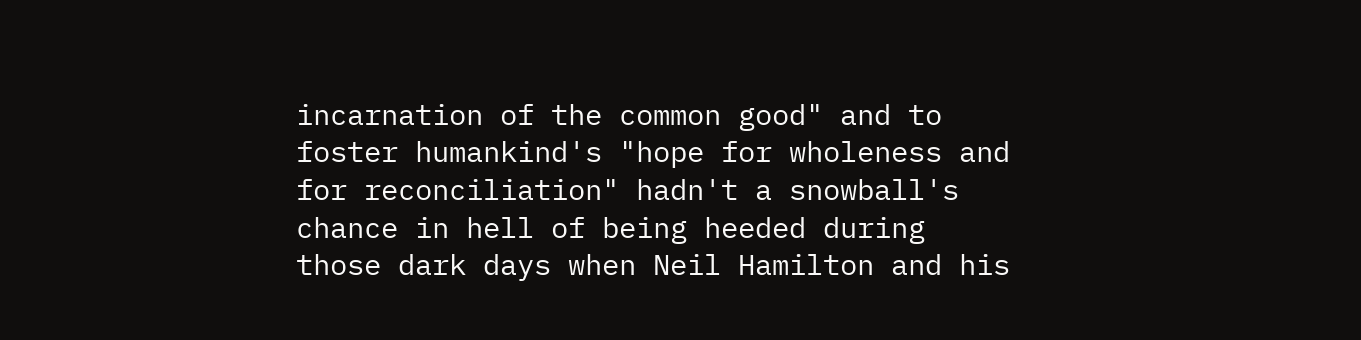incarnation of the common good" and to foster humankind's "hope for wholeness and for reconciliation" hadn't a snowball's chance in hell of being heeded during those dark days when Neil Hamilton and his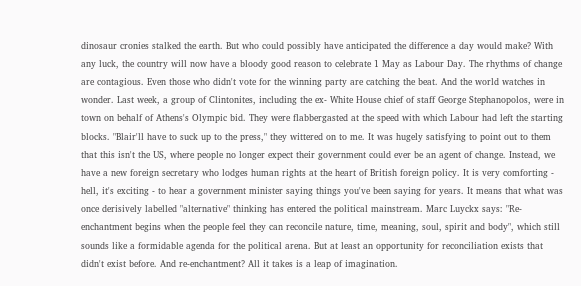dinosaur cronies stalked the earth. But who could possibly have anticipated the difference a day would make? With any luck, the country will now have a bloody good reason to celebrate 1 May as Labour Day. The rhythms of change are contagious. Even those who didn't vote for the winning party are catching the beat. And the world watches in wonder. Last week, a group of Clintonites, including the ex- White House chief of staff George Stephanopolos, were in town on behalf of Athens's Olympic bid. They were flabbergasted at the speed with which Labour had left the starting blocks. "Blair'll have to suck up to the press," they wittered on to me. It was hugely satisfying to point out to them that this isn't the US, where people no longer expect their government could ever be an agent of change. Instead, we have a new foreign secretary who lodges human rights at the heart of British foreign policy. It is very comforting - hell, it's exciting - to hear a government minister saying things you've been saying for years. It means that what was once derisively labelled "alternative" thinking has entered the political mainstream. Marc Luyckx says: "Re-enchantment begins when the people feel they can reconcile nature, time, meaning, soul, spirit and body", which still sounds like a formidable agenda for the political arena. But at least an opportunity for reconciliation exists that didn't exist before. And re-enchantment? All it takes is a leap of imagination.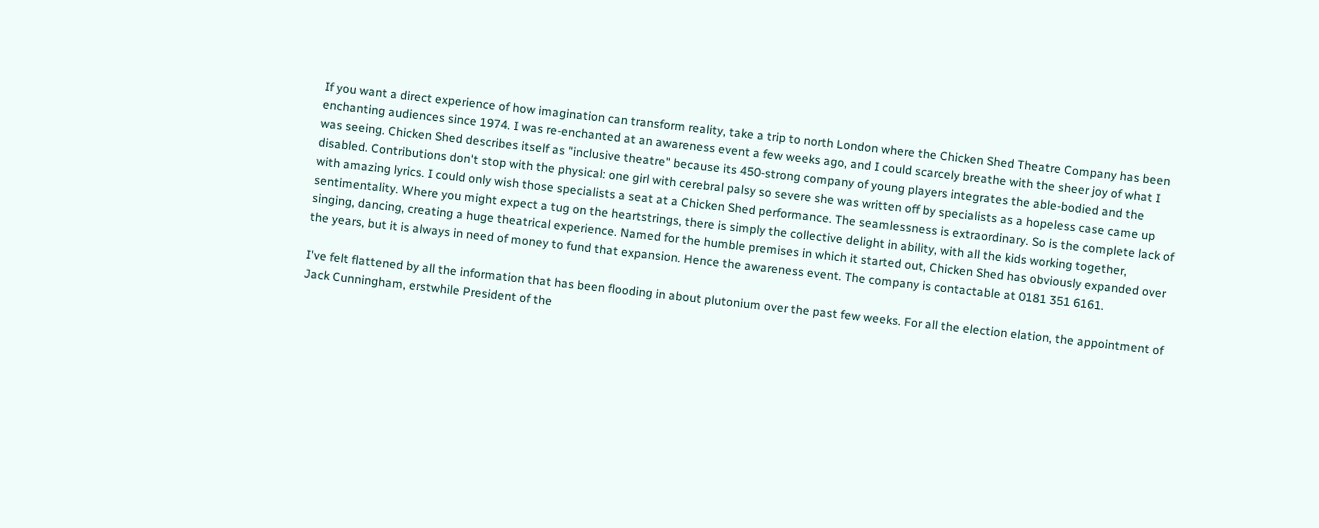If you want a direct experience of how imagination can transform reality, take a trip to north London where the Chicken Shed Theatre Company has been enchanting audiences since 1974. I was re-enchanted at an awareness event a few weeks ago, and I could scarcely breathe with the sheer joy of what I was seeing. Chicken Shed describes itself as "inclusive theatre" because its 450-strong company of young players integrates the able-bodied and the disabled. Contributions don't stop with the physical: one girl with cerebral palsy so severe she was written off by specialists as a hopeless case came up with amazing lyrics. I could only wish those specialists a seat at a Chicken Shed performance. The seamlessness is extraordinary. So is the complete lack of sentimentality. Where you might expect a tug on the heartstrings, there is simply the collective delight in ability, with all the kids working together, singing, dancing, creating a huge theatrical experience. Named for the humble premises in which it started out, Chicken Shed has obviously expanded over the years, but it is always in need of money to fund that expansion. Hence the awareness event. The company is contactable at 0181 351 6161.

I've felt flattened by all the information that has been flooding in about plutonium over the past few weeks. For all the election elation, the appointment of Jack Cunningham, erstwhile President of the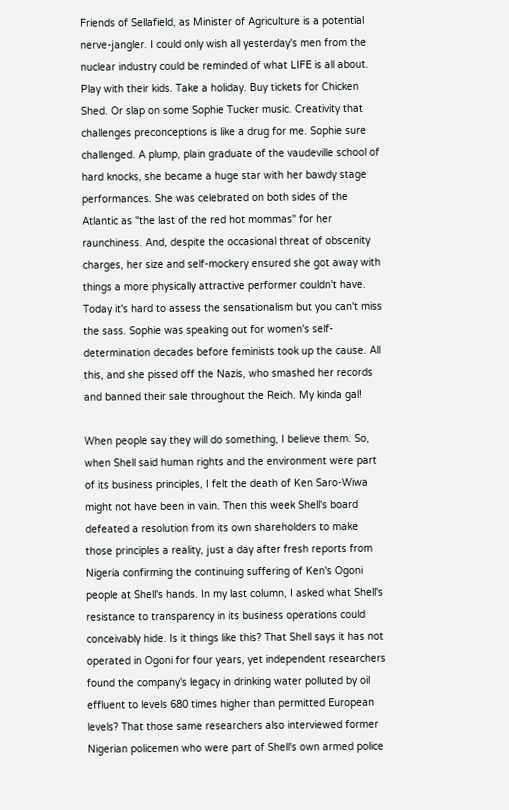Friends of Sellafield, as Minister of Agriculture is a potential nerve-jangler. I could only wish all yesterday's men from the nuclear industry could be reminded of what LIFE is all about. Play with their kids. Take a holiday. Buy tickets for Chicken Shed. Or slap on some Sophie Tucker music. Creativity that challenges preconceptions is like a drug for me. Sophie sure challenged. A plump, plain graduate of the vaudeville school of hard knocks, she became a huge star with her bawdy stage performances. She was celebrated on both sides of the Atlantic as "the last of the red hot mommas" for her raunchiness. And, despite the occasional threat of obscenity charges, her size and self-mockery ensured she got away with things a more physically attractive performer couldn't have. Today it's hard to assess the sensationalism but you can't miss the sass. Sophie was speaking out for women's self- determination decades before feminists took up the cause. All this, and she pissed off the Nazis, who smashed her records and banned their sale throughout the Reich. My kinda gal!

When people say they will do something, I believe them. So, when Shell said human rights and the environment were part of its business principles, I felt the death of Ken Saro-Wiwa might not have been in vain. Then this week Shell's board defeated a resolution from its own shareholders to make those principles a reality, just a day after fresh reports from Nigeria confirming the continuing suffering of Ken's Ogoni people at Shell's hands. In my last column, I asked what Shell's resistance to transparency in its business operations could conceivably hide. Is it things like this? That Shell says it has not operated in Ogoni for four years, yet independent researchers found the company's legacy in drinking water polluted by oil effluent to levels 680 times higher than permitted European levels? That those same researchers also interviewed former Nigerian policemen who were part of Shell's own armed police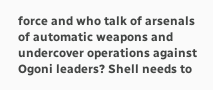force and who talk of arsenals of automatic weapons and undercover operations against Ogoni leaders? Shell needs to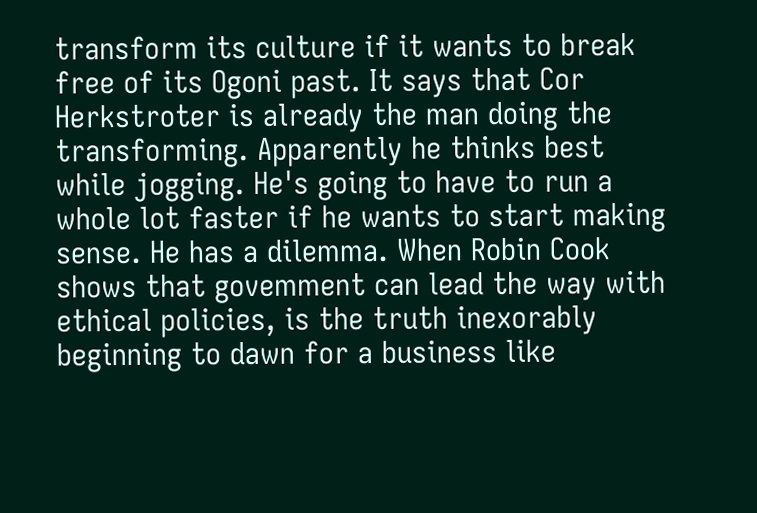transform its culture if it wants to break free of its Ogoni past. It says that Cor Herkstroter is already the man doing the transforming. Apparently he thinks best while jogging. He's going to have to run a whole lot faster if he wants to start making sense. He has a dilemma. When Robin Cook shows that govemment can lead the way with ethical policies, is the truth inexorably beginning to dawn for a business like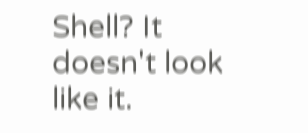Shell? It doesn't look like it.